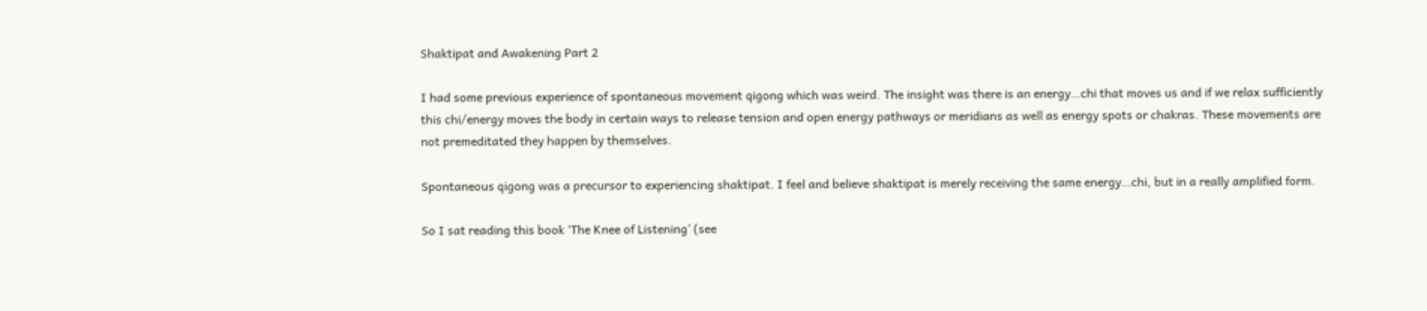Shaktipat and Awakening Part 2

I had some previous experience of spontaneous movement qigong which was weird. The insight was there is an energy…chi that moves us and if we relax sufficiently this chi/energy moves the body in certain ways to release tension and open energy pathways or meridians as well as energy spots or chakras. These movements are not premeditated they happen by themselves.

Spontaneous qigong was a precursor to experiencing shaktipat. I feel and believe shaktipat is merely receiving the same energy…chi, but in a really amplified form.

So I sat reading this book ‘The Knee of Listening’ (see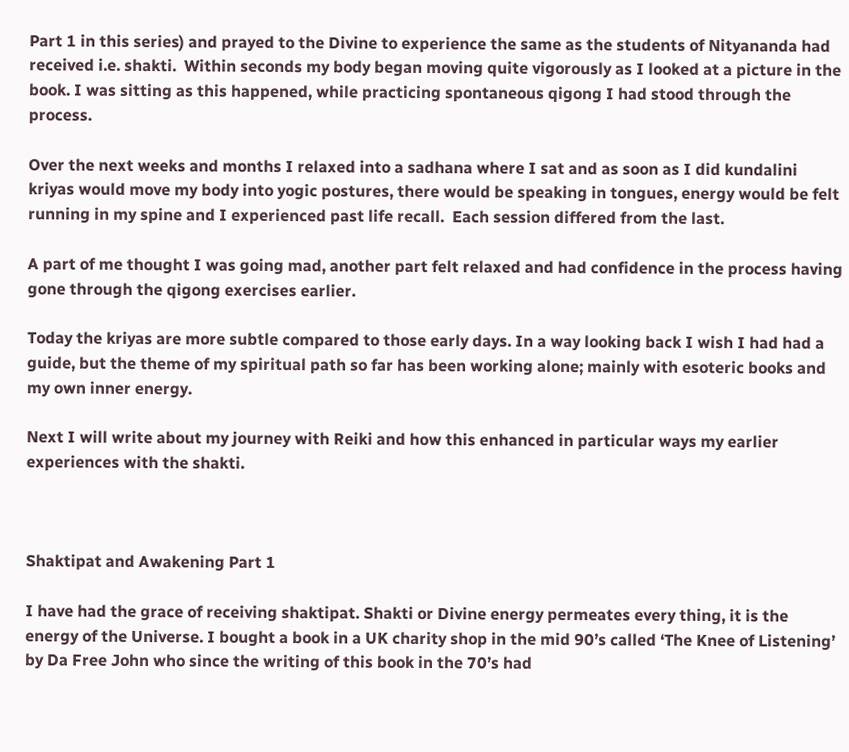Part 1 in this series) and prayed to the Divine to experience the same as the students of Nityananda had received i.e. shakti.  Within seconds my body began moving quite vigorously as I looked at a picture in the book. I was sitting as this happened, while practicing spontaneous qigong I had stood through the process.

Over the next weeks and months I relaxed into a sadhana where I sat and as soon as I did kundalini kriyas would move my body into yogic postures, there would be speaking in tongues, energy would be felt running in my spine and I experienced past life recall.  Each session differed from the last.

A part of me thought I was going mad, another part felt relaxed and had confidence in the process having gone through the qigong exercises earlier.

Today the kriyas are more subtle compared to those early days. In a way looking back I wish I had had a guide, but the theme of my spiritual path so far has been working alone; mainly with esoteric books and my own inner energy.

Next I will write about my journey with Reiki and how this enhanced in particular ways my earlier experiences with the shakti.



Shaktipat and Awakening Part 1

I have had the grace of receiving shaktipat. Shakti or Divine energy permeates every thing, it is the energy of the Universe. I bought a book in a UK charity shop in the mid 90’s called ‘The Knee of Listening’ by Da Free John who since the writing of this book in the 70’s had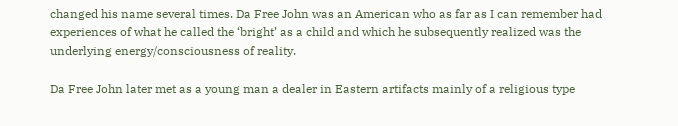changed his name several times. Da Free John was an American who as far as I can remember had experiences of what he called the ‘bright’ as a child and which he subsequently realized was the underlying energy/consciousness of reality.

Da Free John later met as a young man a dealer in Eastern artifacts mainly of a religious type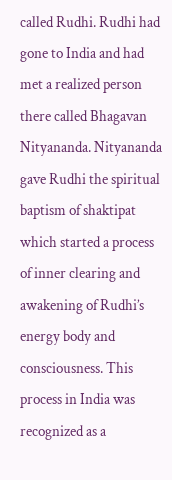called Rudhi. Rudhi had gone to India and had met a realized person there called Bhagavan Nityananda. Nityananda gave Rudhi the spiritual baptism of shaktipat which started a process of inner clearing and awakening of Rudhi’s energy body and consciousness. This process in India was recognized as a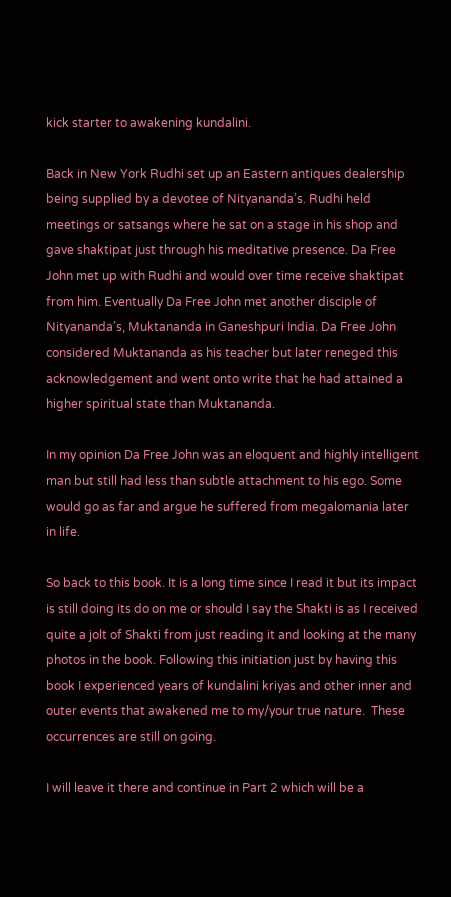kick starter to awakening kundalini.

Back in New York Rudhi set up an Eastern antiques dealership being supplied by a devotee of Nityananda’s. Rudhi held meetings or satsangs where he sat on a stage in his shop and gave shaktipat just through his meditative presence. Da Free John met up with Rudhi and would over time receive shaktipat from him. Eventually Da Free John met another disciple of Nityananda’s, Muktananda in Ganeshpuri India. Da Free John considered Muktananda as his teacher but later reneged this acknowledgement and went onto write that he had attained a higher spiritual state than Muktananda.

In my opinion Da Free John was an eloquent and highly intelligent man but still had less than subtle attachment to his ego. Some would go as far and argue he suffered from megalomania later in life.

So back to this book. It is a long time since I read it but its impact is still doing its do on me or should I say the Shakti is as I received quite a jolt of Shakti from just reading it and looking at the many photos in the book. Following this initiation just by having this book I experienced years of kundalini kriyas and other inner and outer events that awakened me to my/your true nature.  These occurrences are still on going.

I will leave it there and continue in Part 2 which will be a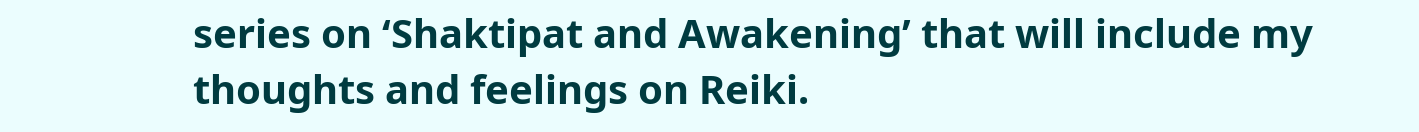series on ‘Shaktipat and Awakening’ that will include my thoughts and feelings on Reiki.